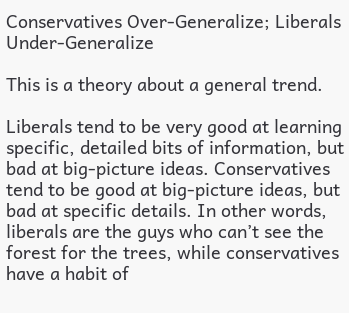Conservatives Over-Generalize; Liberals Under-Generalize

This is a theory about a general trend.

Liberals tend to be very good at learning specific, detailed bits of information, but bad at big-picture ideas. Conservatives tend to be good at big-picture ideas, but bad at specific details. In other words, liberals are the guys who can’t see the forest for the trees, while conservatives have a habit of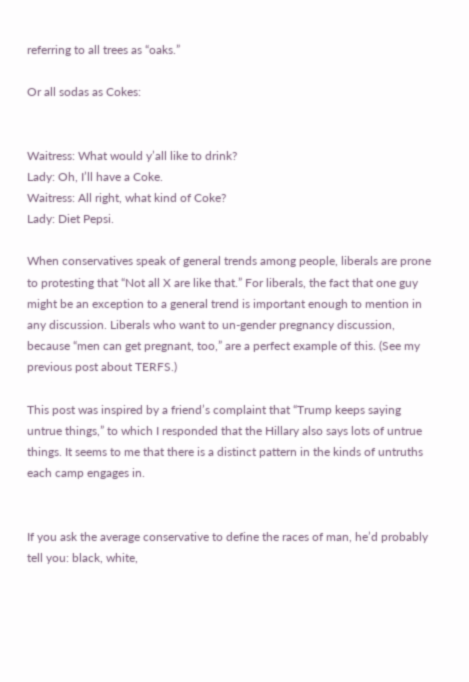referring to all trees as “oaks.”

Or all sodas as Cokes:


Waitress: What would y’all like to drink?
Lady: Oh, I’ll have a Coke.
Waitress: All right, what kind of Coke?
Lady: Diet Pepsi.

When conservatives speak of general trends among people, liberals are prone to protesting that “Not all X are like that.” For liberals, the fact that one guy might be an exception to a general trend is important enough to mention in any discussion. Liberals who want to un-gender pregnancy discussion, because “men can get pregnant, too,” are a perfect example of this. (See my previous post about TERFS.)

This post was inspired by a friend’s complaint that “Trump keeps saying untrue things,” to which I responded that the Hillary also says lots of untrue things. It seems to me that there is a distinct pattern in the kinds of untruths each camp engages in.


If you ask the average conservative to define the races of man, he’d probably tell you: black, white,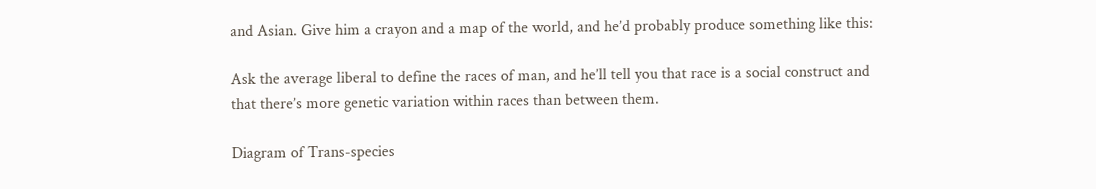and Asian. Give him a crayon and a map of the world, and he’d probably produce something like this:

Ask the average liberal to define the races of man, and he’ll tell you that race is a social construct and that there’s more genetic variation within races than between them.

Diagram of Trans-species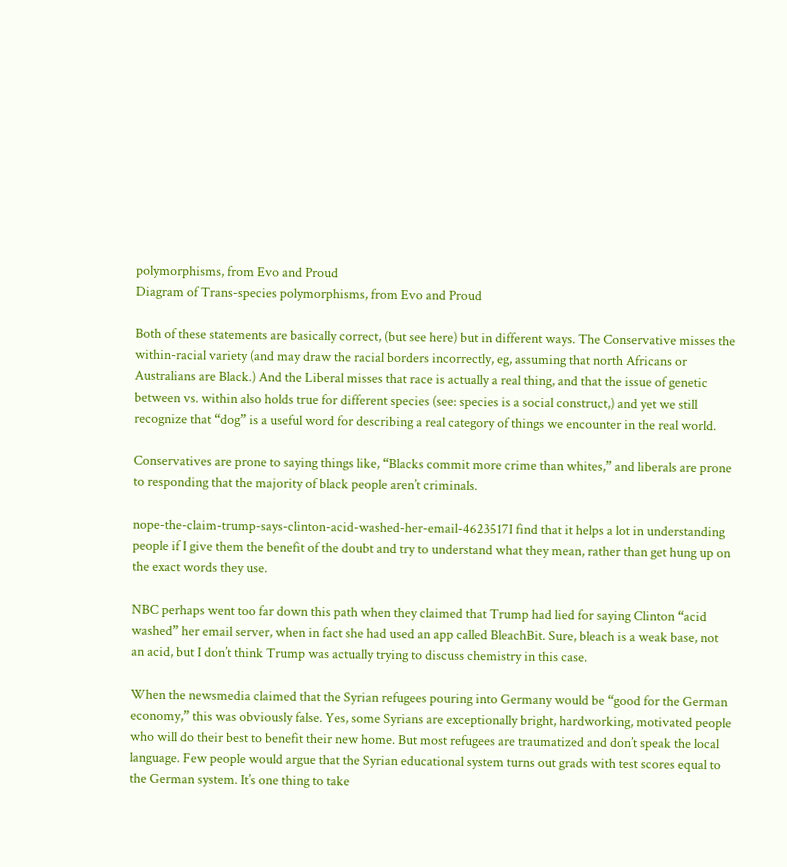polymorphisms, from Evo and Proud
Diagram of Trans-species polymorphisms, from Evo and Proud

Both of these statements are basically correct, (but see here) but in different ways. The Conservative misses the within-racial variety (and may draw the racial borders incorrectly, eg, assuming that north Africans or Australians are Black.) And the Liberal misses that race is actually a real thing, and that the issue of genetic between vs. within also holds true for different species (see: species is a social construct,) and yet we still recognize that “dog” is a useful word for describing a real category of things we encounter in the real world.

Conservatives are prone to saying things like, “Blacks commit more crime than whites,” and liberals are prone to responding that the majority of black people aren’t criminals.

nope-the-claim-trump-says-clinton-acid-washed-her-email-4623517I find that it helps a lot in understanding people if I give them the benefit of the doubt and try to understand what they mean, rather than get hung up on the exact words they use.

NBC perhaps went too far down this path when they claimed that Trump had lied for saying Clinton “acid washed” her email server, when in fact she had used an app called BleachBit. Sure, bleach is a weak base, not an acid, but I don’t think Trump was actually trying to discuss chemistry in this case.

When the newsmedia claimed that the Syrian refugees pouring into Germany would be “good for the German economy,” this was obviously false. Yes, some Syrians are exceptionally bright, hardworking, motivated people who will do their best to benefit their new home. But most refugees are traumatized and don’t speak the local language. Few people would argue that the Syrian educational system turns out grads with test scores equal to the German system. It’s one thing to take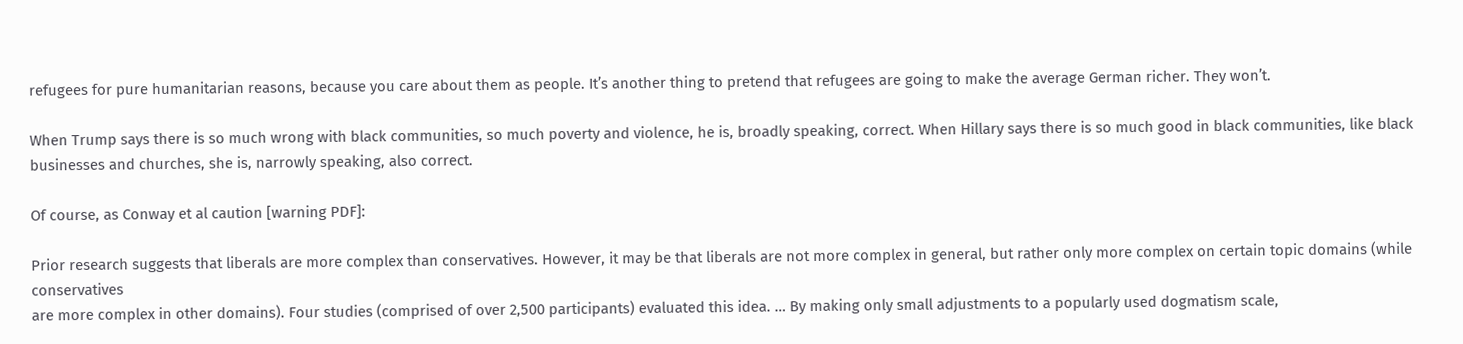refugees for pure humanitarian reasons, because you care about them as people. It’s another thing to pretend that refugees are going to make the average German richer. They won’t.

When Trump says there is so much wrong with black communities, so much poverty and violence, he is, broadly speaking, correct. When Hillary says there is so much good in black communities, like black businesses and churches, she is, narrowly speaking, also correct.

Of course, as Conway et al caution [warning PDF]:

Prior research suggests that liberals are more complex than conservatives. However, it may be that liberals are not more complex in general, but rather only more complex on certain topic domains (while conservatives
are more complex in other domains). Four studies (comprised of over 2,500 participants) evaluated this idea. … By making only small adjustments to a popularly used dogmatism scale,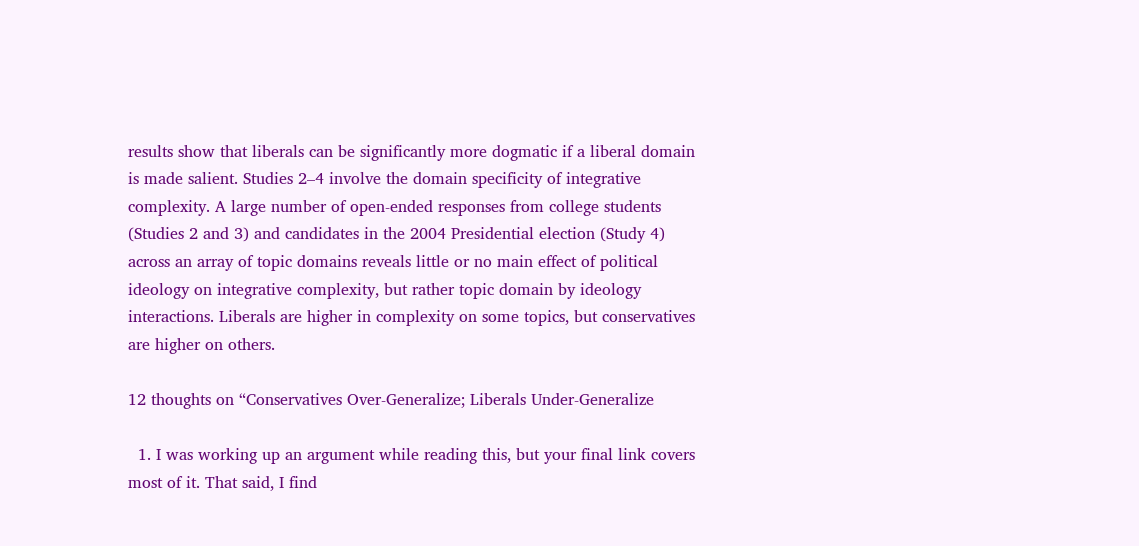results show that liberals can be significantly more dogmatic if a liberal domain is made salient. Studies 2–4 involve the domain specificity of integrative complexity. A large number of open-ended responses from college students (Studies 2 and 3) and candidates in the 2004 Presidential election (Study 4) across an array of topic domains reveals little or no main effect of political ideology on integrative complexity, but rather topic domain by ideology interactions. Liberals are higher in complexity on some topics, but conservatives are higher on others.

12 thoughts on “Conservatives Over-Generalize; Liberals Under-Generalize

  1. I was working up an argument while reading this, but your final link covers most of it. That said, I find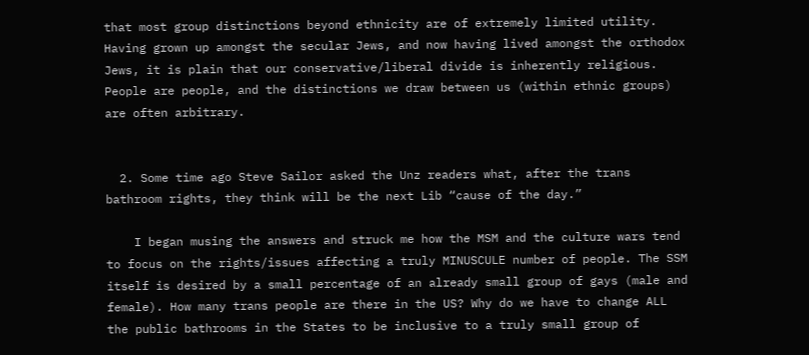that most group distinctions beyond ethnicity are of extremely limited utility. Having grown up amongst the secular Jews, and now having lived amongst the orthodox Jews, it is plain that our conservative/liberal divide is inherently religious. People are people, and the distinctions we draw between us (within ethnic groups) are often arbitrary.


  2. Some time ago Steve Sailor asked the Unz readers what, after the trans bathroom rights, they think will be the next Lib “cause of the day.”

    I began musing the answers and struck me how the MSM and the culture wars tend to focus on the rights/issues affecting a truly MINUSCULE number of people. The SSM itself is desired by a small percentage of an already small group of gays (male and female). How many trans people are there in the US? Why do we have to change ALL the public bathrooms in the States to be inclusive to a truly small group of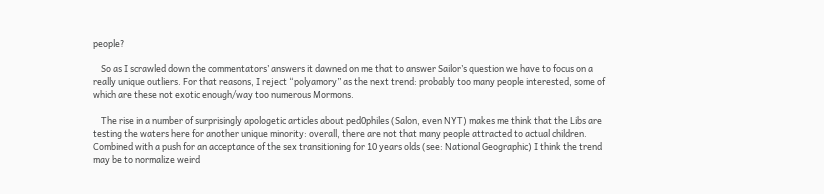people?

    So as I scrawled down the commentators’ answers it dawned on me that to answer Sailor’s question we have to focus on a really unique outliers. For that reasons, I reject “polyamory” as the next trend: probably too many people interested, some of which are these not exotic enough/way too numerous Mormons.

    The rise in a number of surprisingly apologetic articles about ped0philes (Salon, even NYT) makes me think that the Libs are testing the waters here for another unique minority: overall, there are not that many people attracted to actual children. Combined with a push for an acceptance of the sex transitioning for 10 years olds (see: National Geographic) I think the trend may be to normalize weird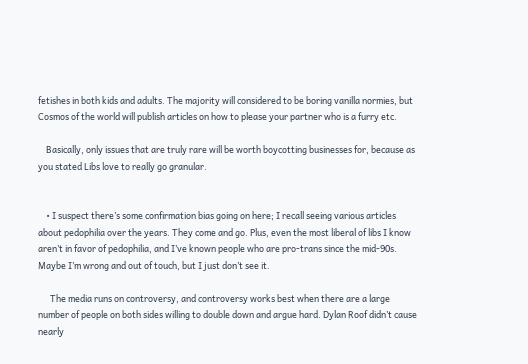fetishes in both kids and adults. The majority will considered to be boring vanilla normies, but Cosmos of the world will publish articles on how to please your partner who is a furry etc.

    Basically, only issues that are truly rare will be worth boycotting businesses for, because as you stated Libs love to really go granular.


    • I suspect there’s some confirmation bias going on here; I recall seeing various articles about pedophilia over the years. They come and go. Plus, even the most liberal of libs I know aren’t in favor of pedophilia, and I’ve known people who are pro-trans since the mid-90s. Maybe I’m wrong and out of touch, but I just don’t see it.

      The media runs on controversy, and controversy works best when there are a large number of people on both sides willing to double down and argue hard. Dylan Roof didn’t cause nearly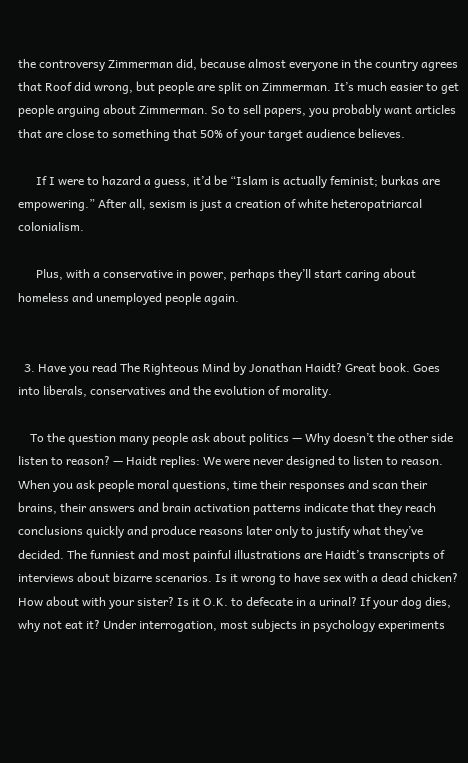the controversy Zimmerman did, because almost everyone in the country agrees that Roof did wrong, but people are split on Zimmerman. It’s much easier to get people arguing about Zimmerman. So to sell papers, you probably want articles that are close to something that 50% of your target audience believes.

      If I were to hazard a guess, it’d be “Islam is actually feminist; burkas are empowering.” After all, sexism is just a creation of white heteropatriarcal colonialism.

      Plus, with a conservative in power, perhaps they’ll start caring about homeless and unemployed people again.


  3. Have you read The Righteous Mind by Jonathan Haidt? Great book. Goes into liberals, conservatives and the evolution of morality.

    To the question many people ask about politics — Why doesn’t the other side listen to reason? — Haidt replies: We were never designed to listen to reason. When you ask people moral questions, time their responses and scan their brains, their answers and brain activation patterns indicate that they reach conclusions quickly and produce reasons later only to justify what they’ve decided. The funniest and most painful illustrations are Haidt’s transcripts of interviews about bizarre scenarios. Is it wrong to have sex with a dead chicken? How about with your sister? Is it O.K. to defecate in a urinal? If your dog dies, why not eat it? Under interrogation, most subjects in psychology experiments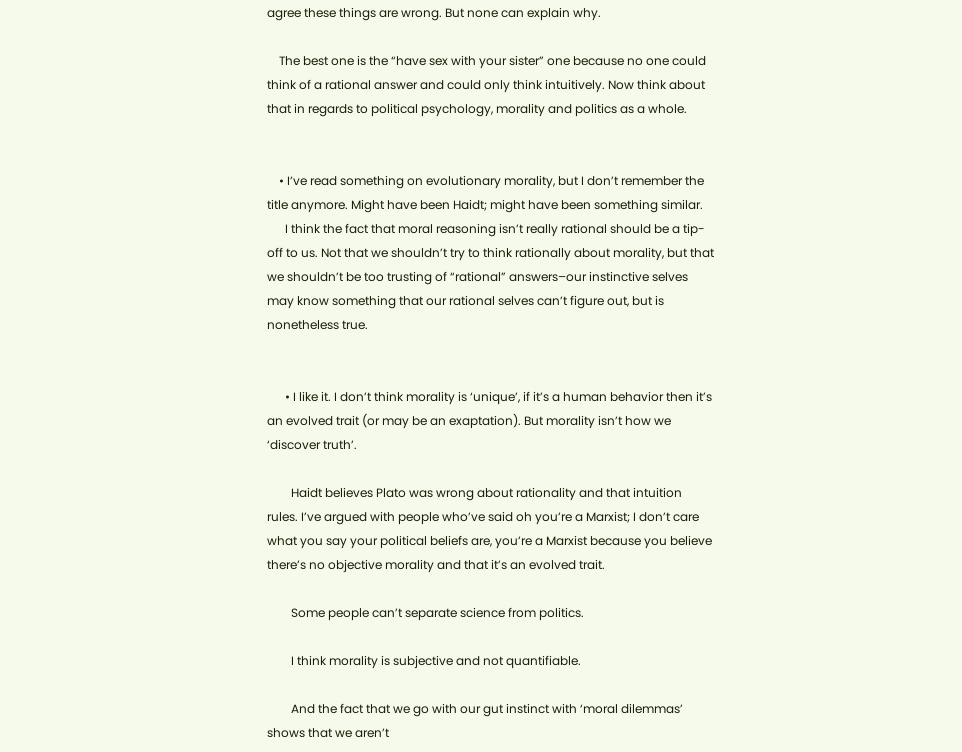agree these things are wrong. But none can explain why.

    The best one is the “have sex with your sister” one because no one could think of a rational answer and could only think intuitively. Now think about that in regards to political psychology, morality and politics as a whole.


    • I’ve read something on evolutionary morality, but I don’t remember the title anymore. Might have been Haidt; might have been something similar.
      I think the fact that moral reasoning isn’t really rational should be a tip-off to us. Not that we shouldn’t try to think rationally about morality, but that we shouldn’t be too trusting of “rational” answers–our instinctive selves may know something that our rational selves can’t figure out, but is nonetheless true.


      • I like it. I don’t think morality is ‘unique’, if it’s a human behavior then it’s an evolved trait (or may be an exaptation). But morality isn’t how we ‘discover truth’.

        Haidt believes Plato was wrong about rationality and that intuition rules. I’ve argued with people who’ve said oh you’re a Marxist; I don’t care what you say your political beliefs are, you’re a Marxist because you believe there’s no objective morality and that it’s an evolved trait.

        Some people can’t separate science from politics.

        I think morality is subjective and not quantifiable.

        And the fact that we go with our gut instinct with ‘moral dilemmas’ shows that we aren’t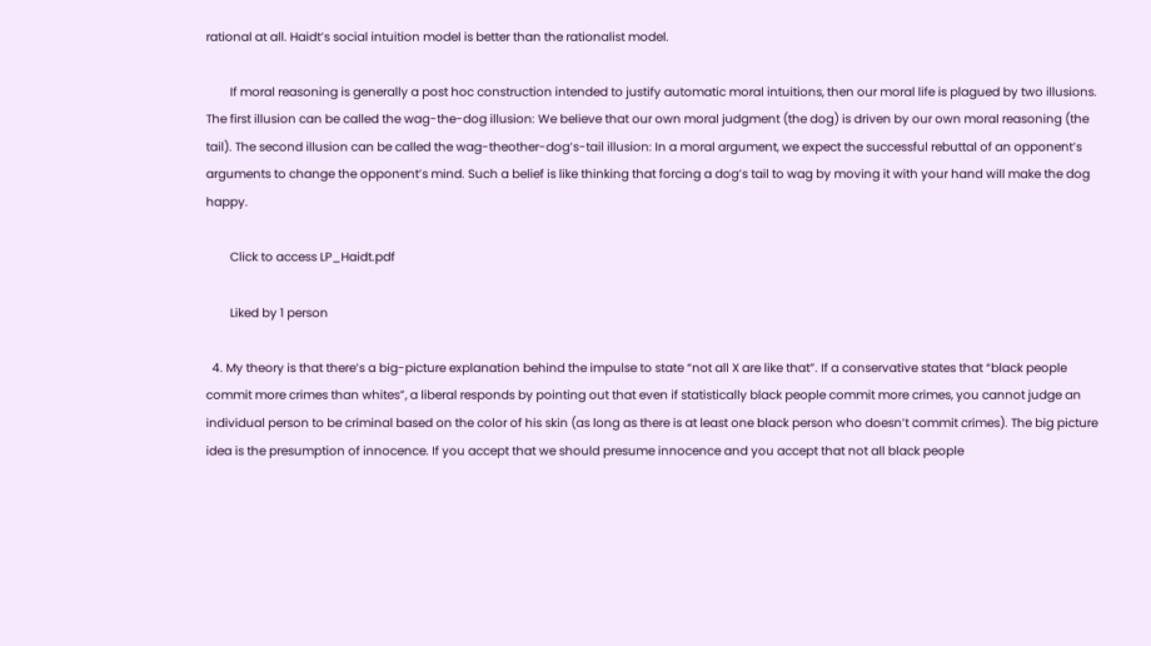rational at all. Haidt’s social intuition model is better than the rationalist model.

        If moral reasoning is generally a post hoc construction intended to justify automatic moral intuitions, then our moral life is plagued by two illusions. The first illusion can be called the wag-the-dog illusion: We believe that our own moral judgment (the dog) is driven by our own moral reasoning (the tail). The second illusion can be called the wag-theother-dog’s-tail illusion: In a moral argument, we expect the successful rebuttal of an opponent’s arguments to change the opponent’s mind. Such a belief is like thinking that forcing a dog’s tail to wag by moving it with your hand will make the dog happy.

        Click to access LP_Haidt.pdf

        Liked by 1 person

  4. My theory is that there’s a big-picture explanation behind the impulse to state “not all X are like that”. If a conservative states that “black people commit more crimes than whites”, a liberal responds by pointing out that even if statistically black people commit more crimes, you cannot judge an individual person to be criminal based on the color of his skin (as long as there is at least one black person who doesn’t commit crimes). The big picture idea is the presumption of innocence. If you accept that we should presume innocence and you accept that not all black people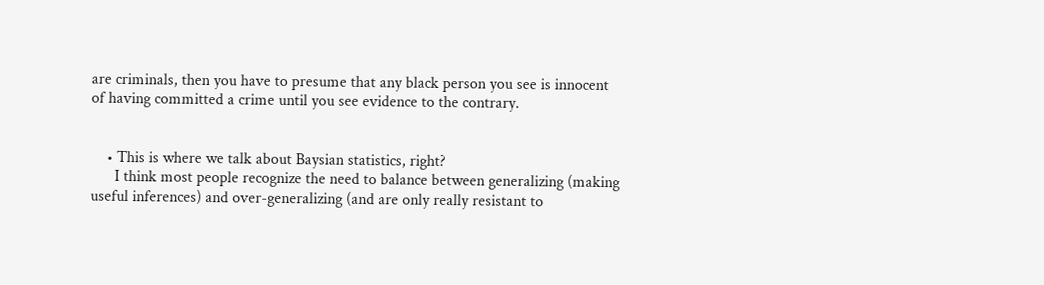are criminals, then you have to presume that any black person you see is innocent of having committed a crime until you see evidence to the contrary.


    • This is where we talk about Baysian statistics, right?
      I think most people recognize the need to balance between generalizing (making useful inferences) and over-generalizing (and are only really resistant to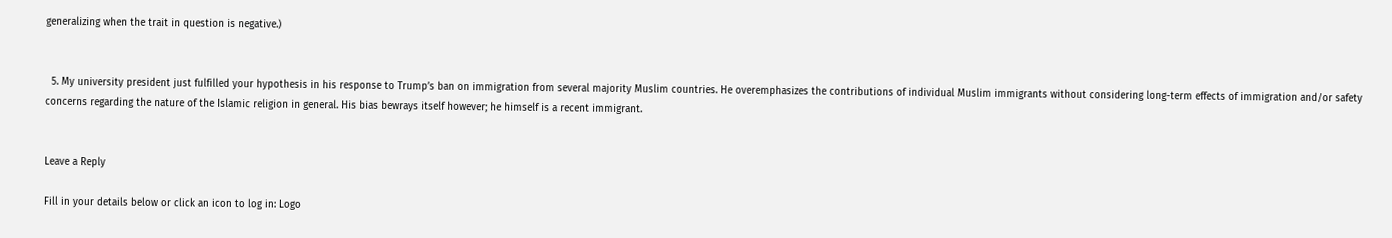generalizing when the trait in question is negative.)


  5. My university president just fulfilled your hypothesis in his response to Trump’s ban on immigration from several majority Muslim countries. He overemphasizes the contributions of individual Muslim immigrants without considering long-term effects of immigration and/or safety concerns regarding the nature of the Islamic religion in general. His bias bewrays itself however; he himself is a recent immigrant.


Leave a Reply

Fill in your details below or click an icon to log in: Logo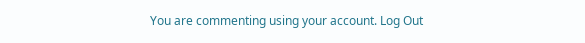You are commenting using your account. Log Out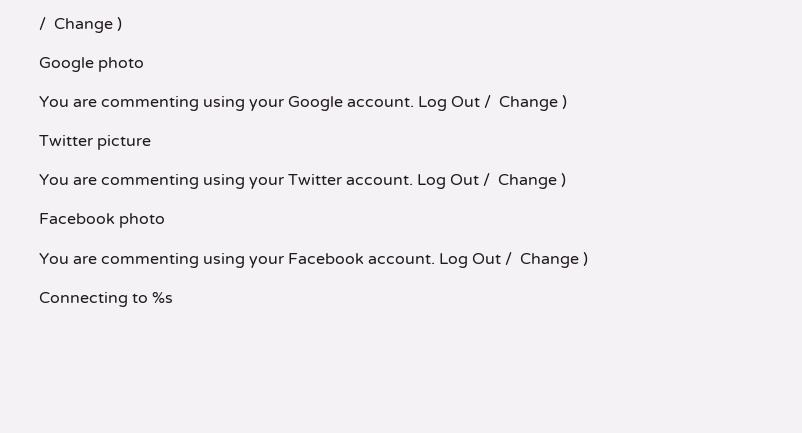/  Change )

Google photo

You are commenting using your Google account. Log Out /  Change )

Twitter picture

You are commenting using your Twitter account. Log Out /  Change )

Facebook photo

You are commenting using your Facebook account. Log Out /  Change )

Connecting to %s